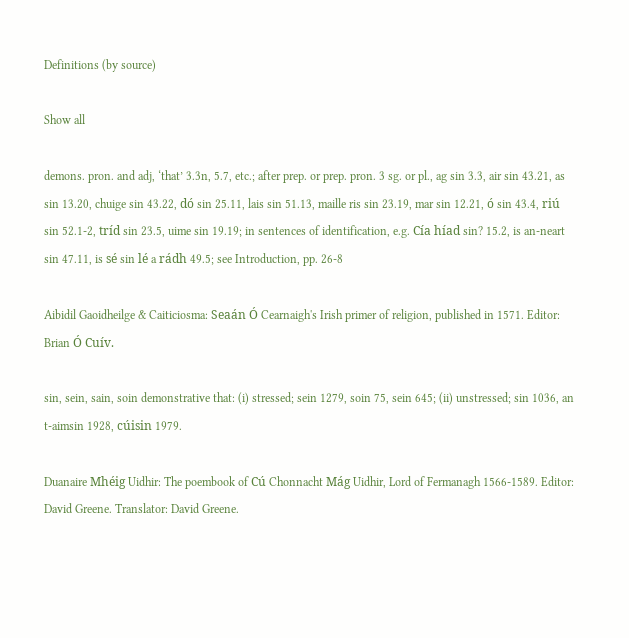Definitions (by source)

Show all

demons. pron. and adj, ‘that’ 3.3n, 5.7, etc.; after prep. or prep. pron. 3 sg. or pl., ag sin 3.3, air sin 43.21, as sin 13.20, chuige sin 43.22, dó sin 25.11, lais sin 51.13, maille ris sin 23.19, mar sin 12.21, ó sin 43.4, riú sin 52.1-2, tríd sin 23.5, uime sin 19.19; in sentences of identification, e.g. Cía híad sin? 15.2, is an-neart sin 47.11, is sé sin lé a rádh 49.5; see Introduction, pp. 26-8

Aibidil Gaoidheilge & Caiticiosma: Seaán Ó Cearnaigh's Irish primer of religion, published in 1571. Editor: Brian Ó Cuív.

sin, sein, sain, soin demonstrative that: (i) stressed; sein 1279, soin 75, sein 645; (ii) unstressed; sin 1036, an t-aimsin 1928, cúisin 1979.

Duanaire Mhéig Uidhir: The poembook of Cú Chonnacht Mág Uidhir, Lord of Fermanagh 1566-1589. Editor: David Greene. Translator: David Greene.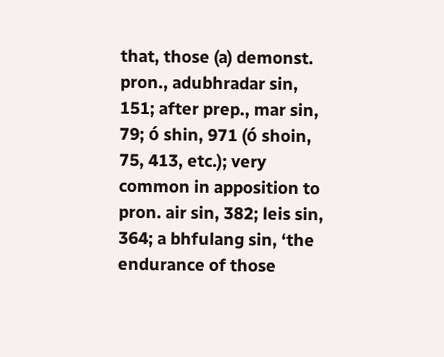that, those (a) demonst. pron., adubhradar sin, 151; after prep., mar sin, 79; ó shin, 971 (ó shoin, 75, 413, etc.); very common in apposition to pron. air sin, 382; leis sin, 364; a bhfulang sin, ‘the endurance of those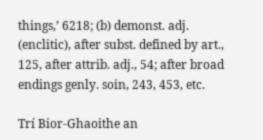things,’ 6218; (b) demonst. adj. (enclitic), after subst. defined by art., 125, after attrib. adj., 54; after broad endings genly. soin, 243, 453, etc.

Trí Bior-Ghaoithe an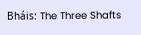Bháis: The Three Shafts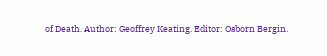of Death. Author: Geoffrey Keating. Editor: Osborn Bergin.